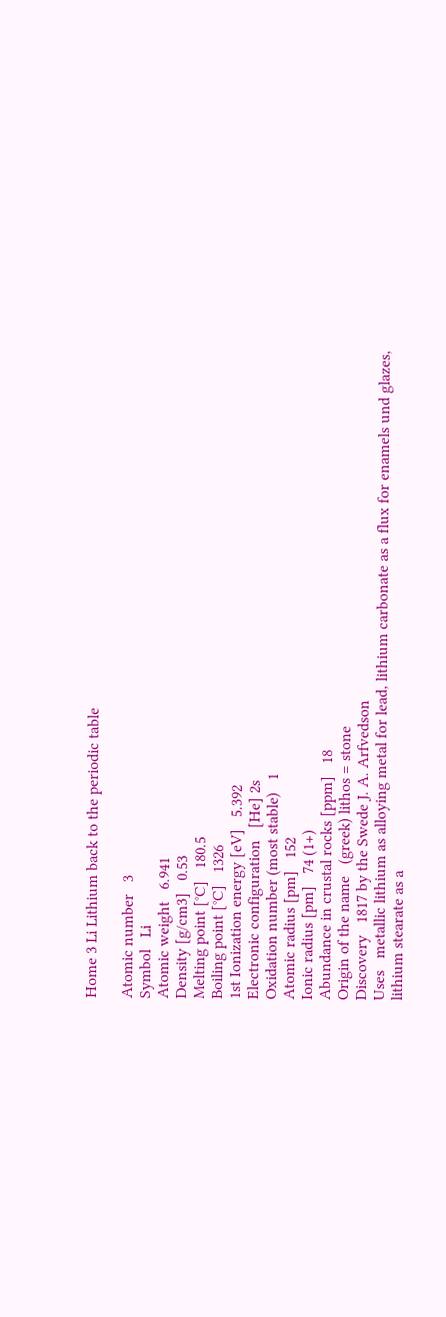Home 3 Li Lithium back to the periodic table

Atomic number   3
Symbol   Li
Atomic weight   6.941
Density [g/cm3]   0.53
Melting point [°C]   180.5
Boiling point [°C]   1326
1st Ionization energy [eV]   5.392
Electronic configuration   [He] 2s
Oxidation number (most stable)   1
Atomic radius [pm]   152
Ionic radius [pm]   74 (1+)
Abundance in crustal rocks [ppm]   18
Origin of the name   (greek) lithos = stone
Discovery   1817 by the Swede J. A. Arfvedson
Uses   metallic lithium as alloying metal for lead, lithium carbonate as a flux for enamels und glazes, lithium stearate as a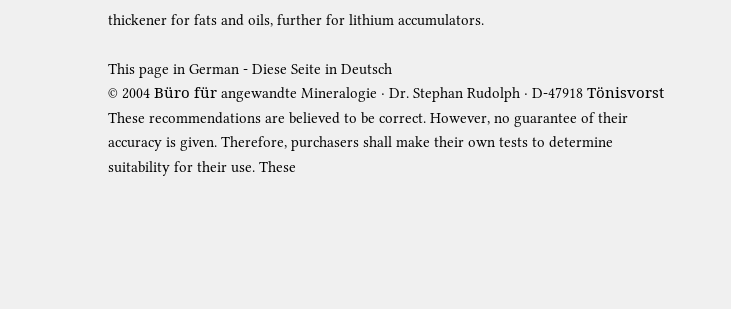thickener for fats and oils, further for lithium accumulators.

This page in German - Diese Seite in Deutsch
© 2004 Büro für angewandte Mineralogie · Dr. Stephan Rudolph · D-47918 Tönisvorst
These recommendations are believed to be correct. However, no guarantee of their accuracy is given. Therefore, purchasers shall make their own tests to determine suitability for their use. These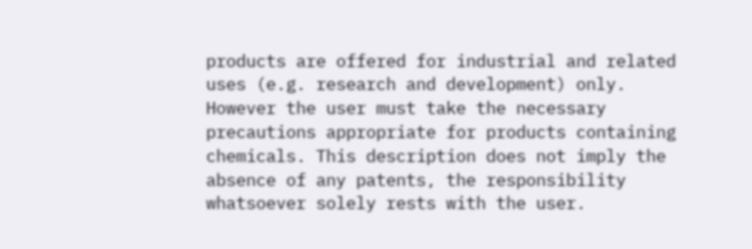products are offered for industrial and related uses (e.g. research and development) only. However the user must take the necessary precautions appropriate for products containing chemicals. This description does not imply the absence of any patents, the responsibility whatsoever solely rests with the user.